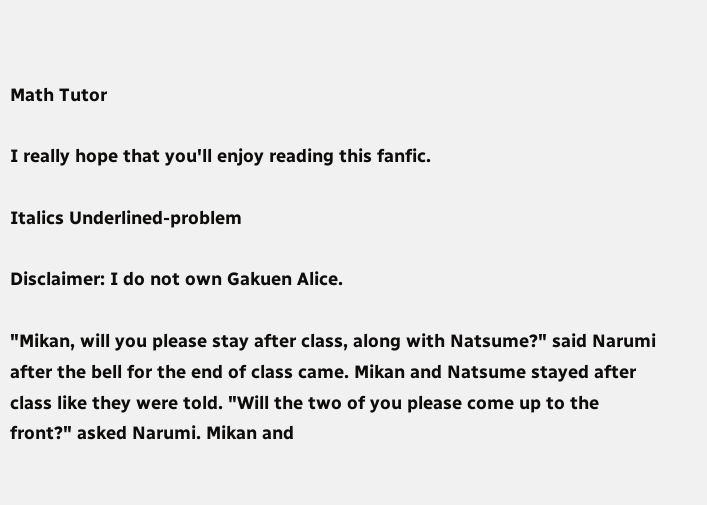Math Tutor

I really hope that you'll enjoy reading this fanfic.

Italics Underlined-problem

Disclaimer: I do not own Gakuen Alice.

"Mikan, will you please stay after class, along with Natsume?" said Narumi after the bell for the end of class came. Mikan and Natsume stayed after class like they were told. "Will the two of you please come up to the front?" asked Narumi. Mikan and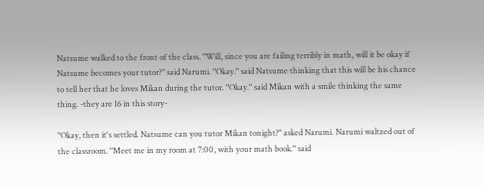Natsume walked to the front of the class. "Will, since you are failing terribly in math, will it be okay if Natsume becomes your tutor?" said Narumi. "Okay." said Natsume thinking that this will be his chance to tell her that he loves Mikan during the tutor. "Okay." said Mikan with a smile thinking the same thing. -they are 16 in this story-

"Okay, then it's settled. Natsume can you tutor Mikan tonight?" asked Narumi. Narumi waltzed out of the classroom. "Meet me in my room at 7:00, with your math book." said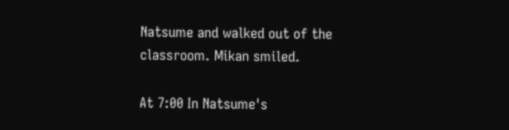Natsume and walked out of the classroom. Mikan smiled.

At 7:00 In Natsume's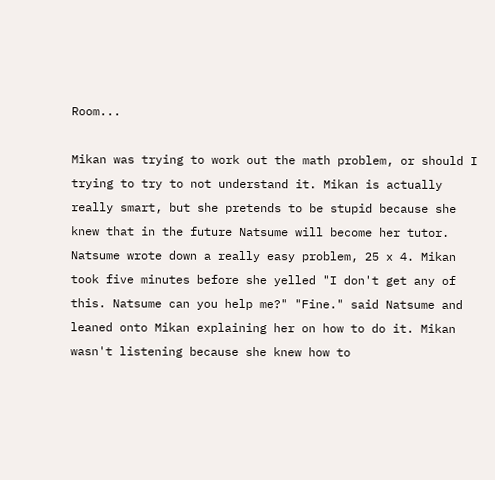Room...

Mikan was trying to work out the math problem, or should I trying to try to not understand it. Mikan is actually really smart, but she pretends to be stupid because she knew that in the future Natsume will become her tutor. Natsume wrote down a really easy problem, 25 x 4. Mikan took five minutes before she yelled "I don't get any of this. Natsume can you help me?" "Fine." said Natsume and leaned onto Mikan explaining her on how to do it. Mikan wasn't listening because she knew how to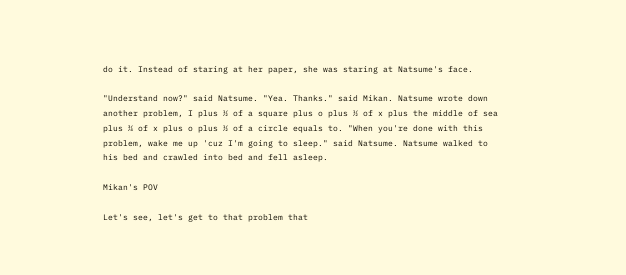do it. Instead of staring at her paper, she was staring at Natsume's face.

"Understand now?" said Natsume. "Yea. Thanks." said Mikan. Natsume wrote down another problem, I plus ½ of a square plus o plus ½ of x plus the middle of sea plus ¾ of x plus o plus ½ of a circle equals to. "When you're done with this problem, wake me up 'cuz I'm going to sleep." said Natsume. Natsume walked to his bed and crawled into bed and fell asleep.

Mikan's POV

Let's see, let's get to that problem that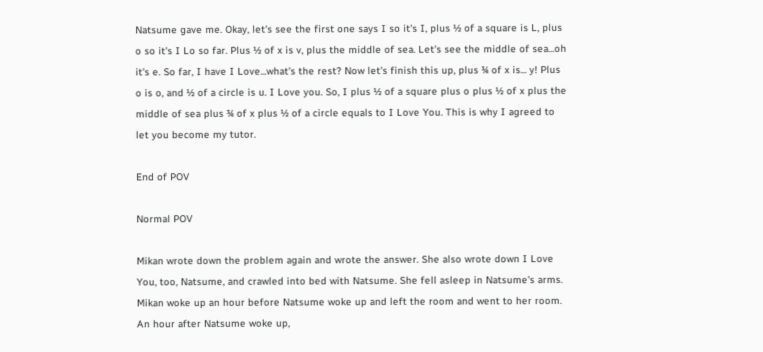Natsume gave me. Okay, let's see the first one says I so it's I, plus ½ of a square is L, plus o so it's I Lo so far. Plus ½ of x is v, plus the middle of sea. Let's see the middle of sea...oh it's e. So far, I have I Love...what's the rest? Now let's finish this up, plus ¾ of x is... y! Plus o is o, and ½ of a circle is u. I Love you. So, I plus ½ of a square plus o plus ½ of x plus the middle of sea plus ¾ of x plus ½ of a circle equals to I Love You. This is why I agreed to let you become my tutor.

End of POV

Normal POV

Mikan wrote down the problem again and wrote the answer. She also wrote down I Love You, too, Natsume, and crawled into bed with Natsume. She fell asleep in Natsume's arms. Mikan woke up an hour before Natsume woke up and left the room and went to her room. An hour after Natsume woke up,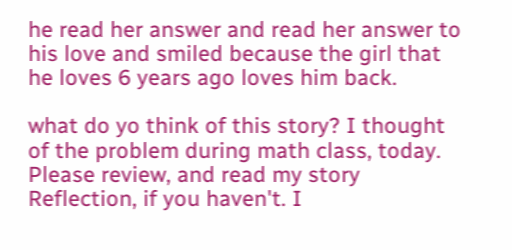he read her answer and read her answer to his love and smiled because the girl that he loves 6 years ago loves him back.

what do yo think of this story? I thought of the problem during math class, today. Please review, and read my story Reflection, if you haven't. I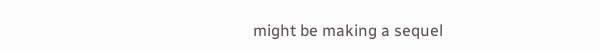might be making a sequel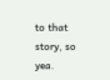to that story, so yea.